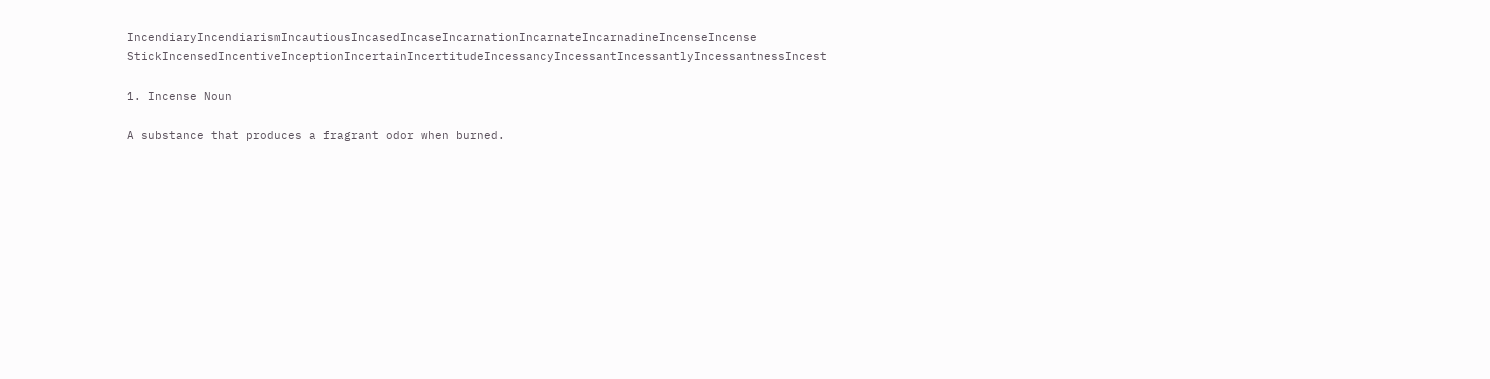IncendiaryIncendiarismIncautiousIncasedIncaseIncarnationIncarnateIncarnadineIncenseIncense StickIncensedIncentiveInceptionIncertainIncertitudeIncessancyIncessantIncessantlyIncessantnessIncest

1. Incense Noun

A substance that produces a fragrant odor when burned.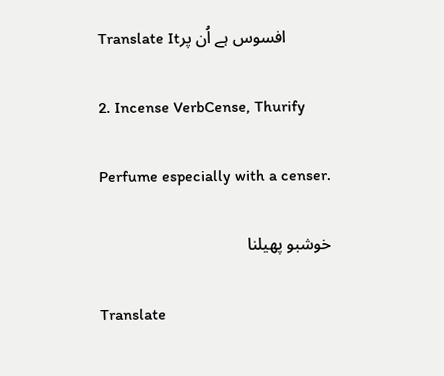Translate Itافسوس ہے اُن پر

2. Incense VerbCense, Thurify

Perfume especially with a censer.

خوشبو پھیلنا

Translate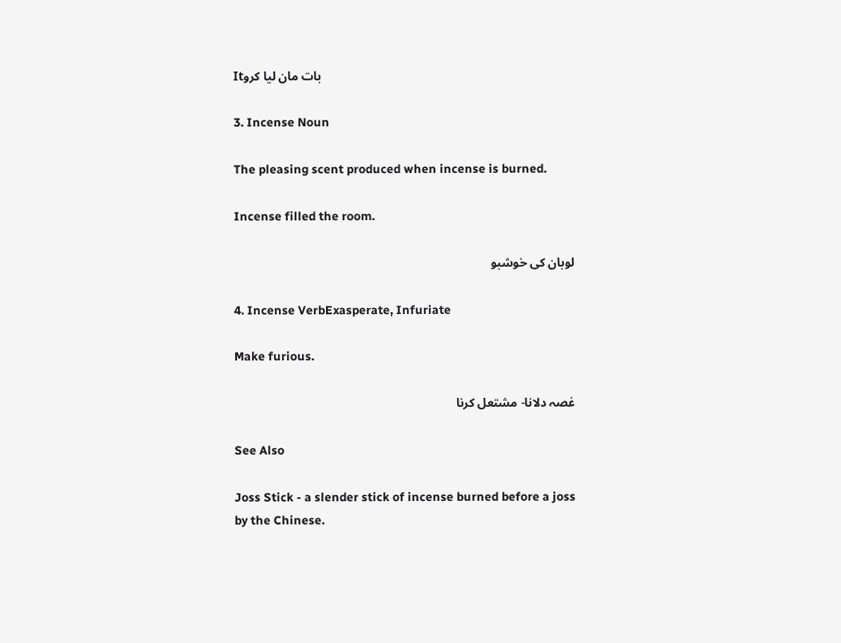Itبات مان لیا کرو

3. Incense Noun

The pleasing scent produced when incense is burned.

Incense filled the room.

لوبان کی خوشبو

4. Incense VerbExasperate, Infuriate

Make furious.

غصہ دلانا- مشتعل کرنا

See Also

Joss Stick - a slender stick of incense burned before a joss by the Chinese.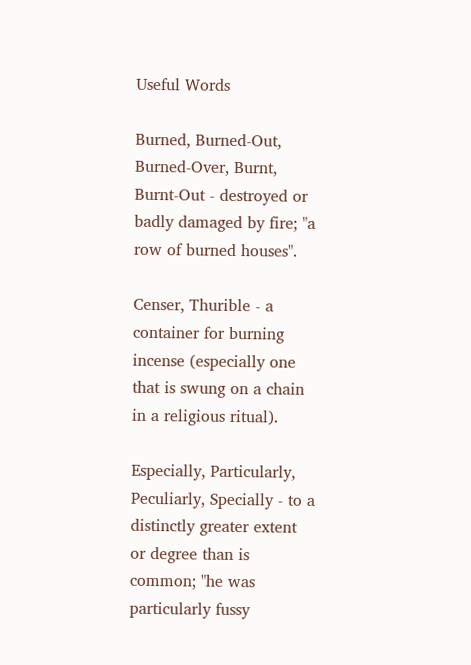Useful Words

Burned, Burned-Out, Burned-Over, Burnt, Burnt-Out - destroyed or badly damaged by fire; "a row of burned houses".

Censer, Thurible - a container for burning incense (especially one that is swung on a chain in a religious ritual).

Especially, Particularly, Peculiarly, Specially - to a distinctly greater extent or degree than is common; "he was particularly fussy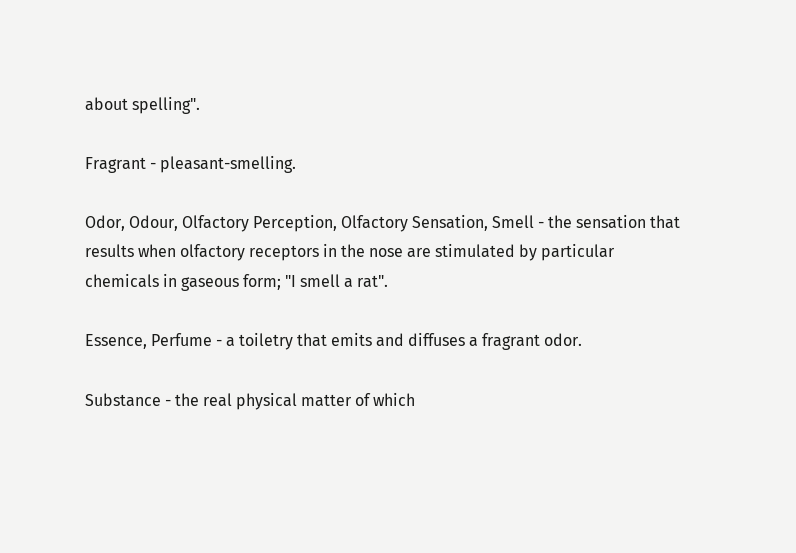about spelling".

Fragrant - pleasant-smelling.

Odor, Odour, Olfactory Perception, Olfactory Sensation, Smell - the sensation that results when olfactory receptors in the nose are stimulated by particular chemicals in gaseous form; "I smell a rat".

Essence, Perfume - a toiletry that emits and diffuses a fragrant odor.

Substance - the real physical matter of which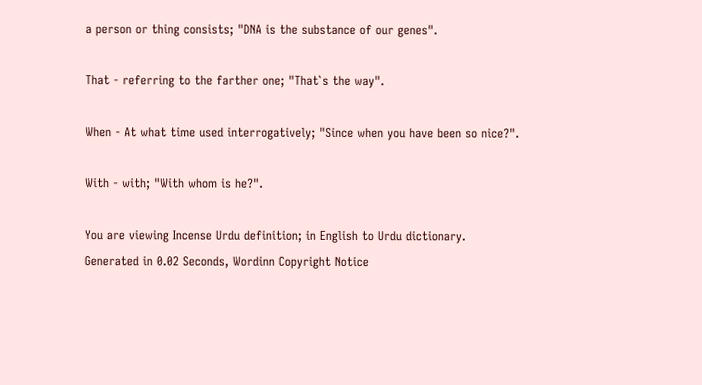a person or thing consists; "DNA is the substance of our genes".

That - referring to the farther one; "That`s the way".

When - At what time used interrogatively; "Since when you have been so nice?".

With - with; "With whom is he?".

You are viewing Incense Urdu definition; in English to Urdu dictionary.
Generated in 0.02 Seconds, Wordinn Copyright Notice